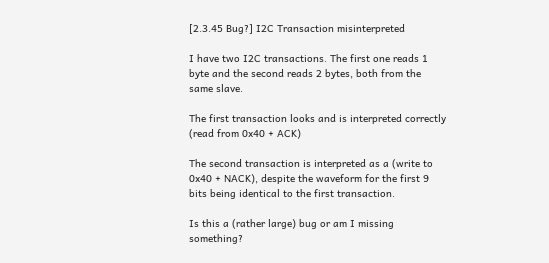[2.3.45 Bug?] I2C Transaction misinterpreted

I have two I2C transactions. The first one reads 1 byte and the second reads 2 bytes, both from the same slave.

The first transaction looks and is interpreted correctly (read from 0x40 + ACK)

The second transaction is interpreted as a (write to 0x40 + NACK), despite the waveform for the first 9 bits being identical to the first transaction.

Is this a (rather large) bug or am I missing something?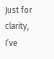Just for clarity, I’ve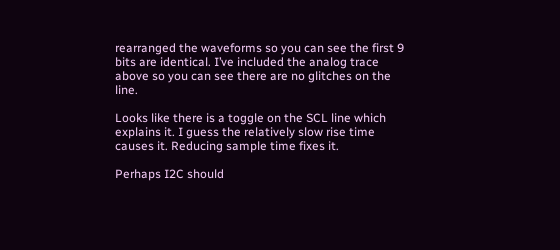rearranged the waveforms so you can see the first 9 bits are identical. I’ve included the analog trace above so you can see there are no glitches on the line.

Looks like there is a toggle on the SCL line which explains it. I guess the relatively slow rise time causes it. Reducing sample time fixes it.

Perhaps I2C should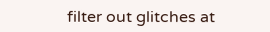filter out glitches at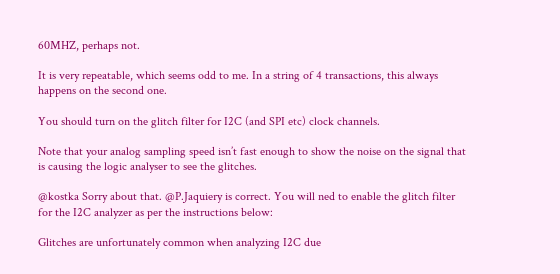60MHZ, perhaps not.

It is very repeatable, which seems odd to me. In a string of 4 transactions, this always happens on the second one.

You should turn on the glitch filter for I2C (and SPI etc) clock channels.

Note that your analog sampling speed isn’t fast enough to show the noise on the signal that is causing the logic analyser to see the glitches.

@kostka Sorry about that. @P.Jaquiery is correct. You will ned to enable the glitch filter for the I2C analyzer as per the instructions below:

Glitches are unfortunately common when analyzing I2C due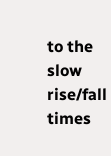to the slow rise/fall times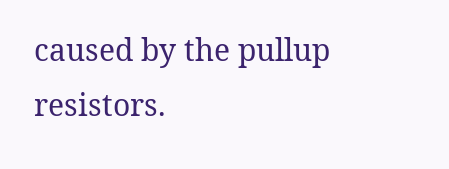caused by the pullup resistors.